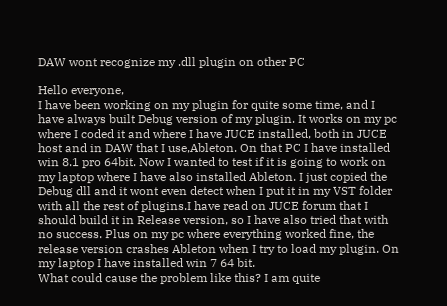DAW wont recognize my .dll plugin on other PC

Hello everyone,
I have been working on my plugin for quite some time, and I have always built Debug version of my plugin. It works on my pc where I coded it and where I have JUCE installed, both in JUCE host and in DAW that I use,Ableton. On that PC I have installed win 8.1 pro 64bit. Now I wanted to test if it is going to work on my laptop where I have also installed Ableton. I just copied the Debug dll and it wont even detect when I put it in my VST folder with all the rest of plugins.I have read on JUCE forum that I should build it in Release version, so I have also tried that with no success. Plus on my pc where everything worked fine, the release version crashes Ableton when I try to load my plugin. On my laptop I have installed win 7 64 bit.
What could cause the problem like this? I am quite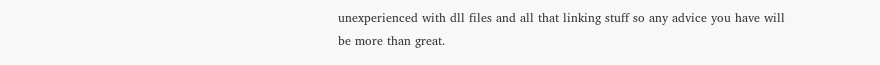unexperienced with dll files and all that linking stuff so any advice you have will be more than great.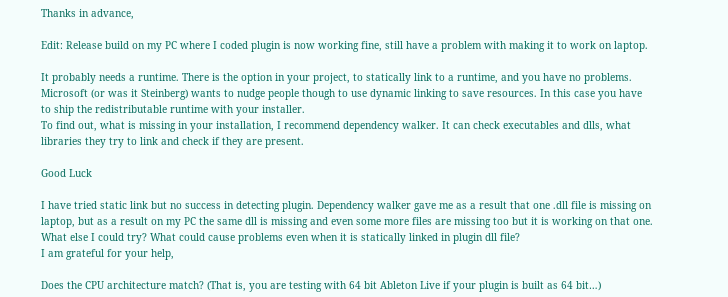Thanks in advance,

Edit: Release build on my PC where I coded plugin is now working fine, still have a problem with making it to work on laptop.

It probably needs a runtime. There is the option in your project, to statically link to a runtime, and you have no problems. Microsoft (or was it Steinberg) wants to nudge people though to use dynamic linking to save resources. In this case you have to ship the redistributable runtime with your installer.
To find out, what is missing in your installation, I recommend dependency walker. It can check executables and dlls, what libraries they try to link and check if they are present.

Good Luck

I have tried static link but no success in detecting plugin. Dependency walker gave me as a result that one .dll file is missing on laptop, but as a result on my PC the same dll is missing and even some more files are missing too but it is working on that one. What else I could try? What could cause problems even when it is statically linked in plugin dll file?
I am grateful for your help,

Does the CPU architecture match? (That is, you are testing with 64 bit Ableton Live if your plugin is built as 64 bit…)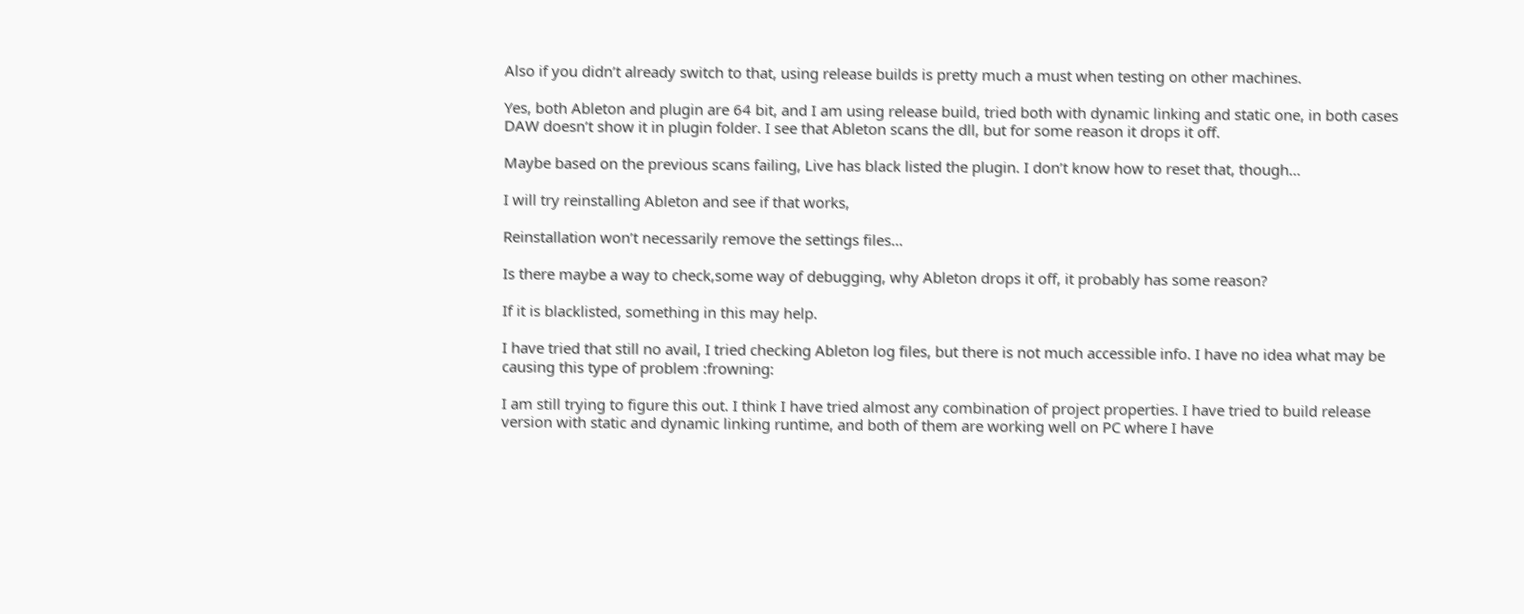Also if you didn’t already switch to that, using release builds is pretty much a must when testing on other machines.

Yes, both Ableton and plugin are 64 bit, and I am using release build, tried both with dynamic linking and static one, in both cases DAW doesn’t show it in plugin folder. I see that Ableton scans the dll, but for some reason it drops it off.

Maybe based on the previous scans failing, Live has black listed the plugin. I don’t know how to reset that, though…

I will try reinstalling Ableton and see if that works,

Reinstallation won’t necessarily remove the settings files…

Is there maybe a way to check,some way of debugging, why Ableton drops it off, it probably has some reason?

If it is blacklisted, something in this may help.

I have tried that still no avail, I tried checking Ableton log files, but there is not much accessible info. I have no idea what may be causing this type of problem :frowning:

I am still trying to figure this out. I think I have tried almost any combination of project properties. I have tried to build release version with static and dynamic linking runtime, and both of them are working well on PC where I have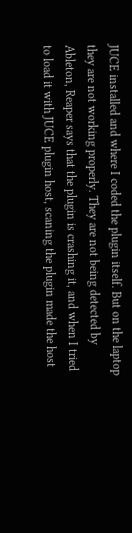JUCE installed and where I coded the plugin itself. But on the laptop they are not working properly. They are not being detected by Ableton, Reaper says that the plugin is crashing it, and when I tried to load it with JUCE plugin host, scaning the plugin made the host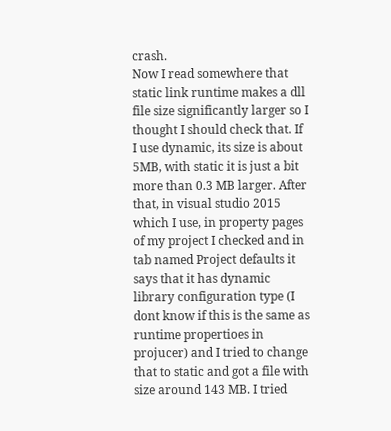crash.
Now I read somewhere that static link runtime makes a dll file size significantly larger so I thought I should check that. If I use dynamic, its size is about 5MB, with static it is just a bit more than 0.3 MB larger. After that, in visual studio 2015 which I use, in property pages of my project I checked and in tab named Project defaults it says that it has dynamic library configuration type (I dont know if this is the same as runtime propertioes in projucer) and I tried to change that to static and got a file with size around 143 MB. I tried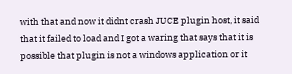with that and now it didnt crash JUCE plugin host, it said that it failed to load and I got a waring that says that it is possible that plugin is not a windows application or it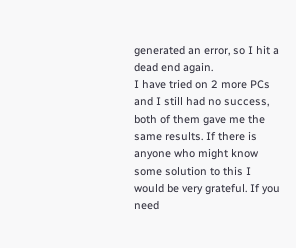generated an error, so I hit a dead end again.
I have tried on 2 more PCs and I still had no success, both of them gave me the same results. If there is anyone who might know some solution to this I would be very grateful. If you need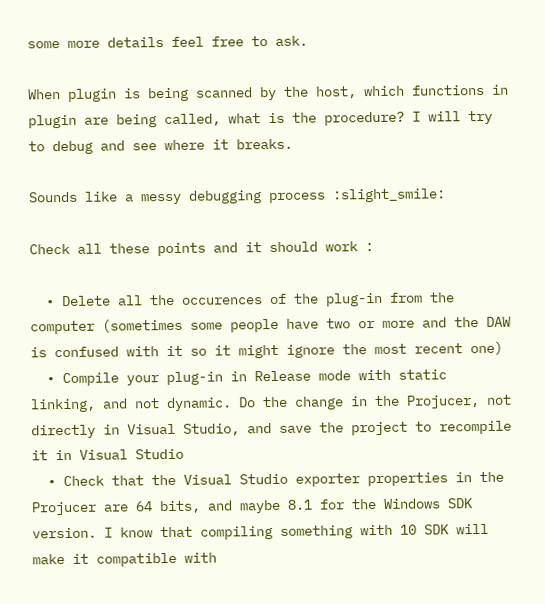some more details feel free to ask.

When plugin is being scanned by the host, which functions in plugin are being called, what is the procedure? I will try to debug and see where it breaks.

Sounds like a messy debugging process :slight_smile:

Check all these points and it should work :

  • Delete all the occurences of the plug-in from the computer (sometimes some people have two or more and the DAW is confused with it so it might ignore the most recent one)
  • Compile your plug-in in Release mode with static linking, and not dynamic. Do the change in the Projucer, not directly in Visual Studio, and save the project to recompile it in Visual Studio
  • Check that the Visual Studio exporter properties in the Projucer are 64 bits, and maybe 8.1 for the Windows SDK version. I know that compiling something with 10 SDK will make it compatible with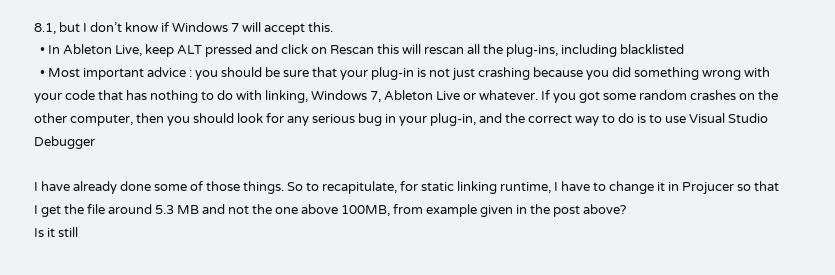8.1, but I don’t know if Windows 7 will accept this.
  • In Ableton Live, keep ALT pressed and click on Rescan this will rescan all the plug-ins, including blacklisted
  • Most important advice : you should be sure that your plug-in is not just crashing because you did something wrong with your code that has nothing to do with linking, Windows 7, Ableton Live or whatever. If you got some random crashes on the other computer, then you should look for any serious bug in your plug-in, and the correct way to do is to use Visual Studio Debugger

I have already done some of those things. So to recapitulate, for static linking runtime, I have to change it in Projucer so that I get the file around 5.3 MB and not the one above 100MB, from example given in the post above?
Is it still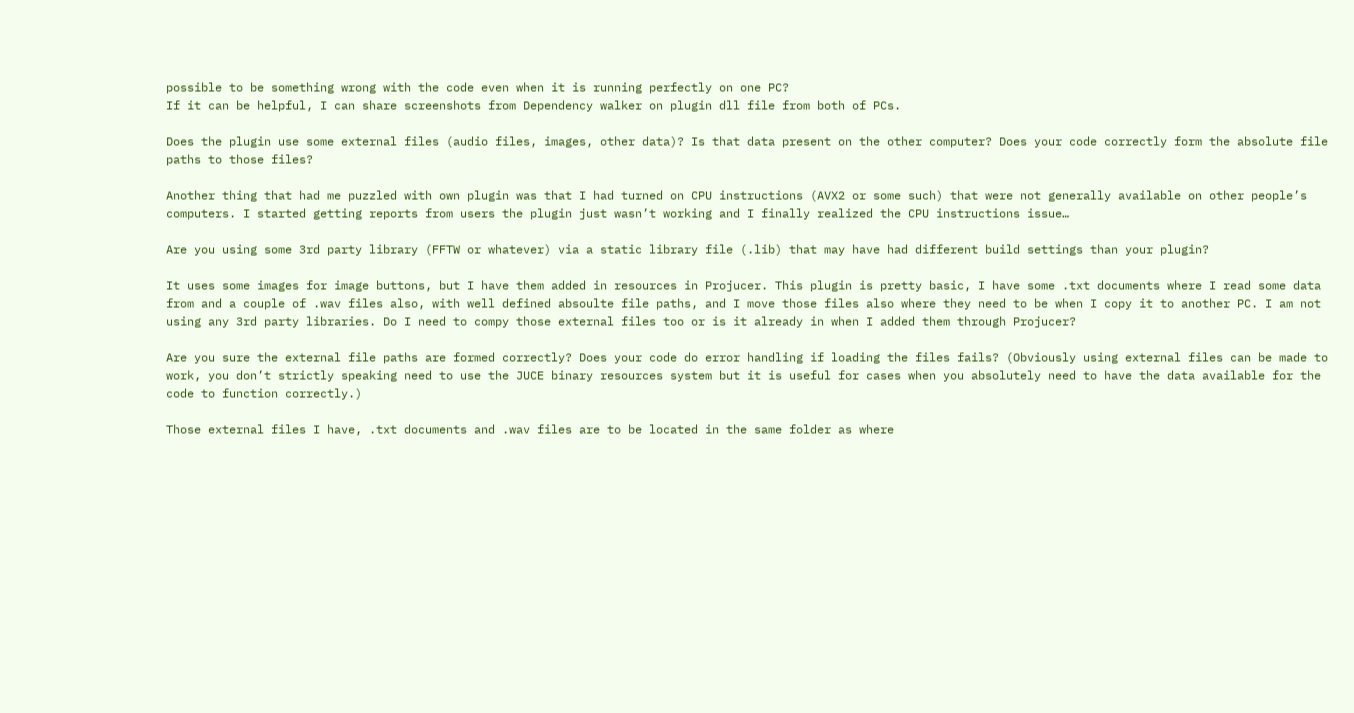possible to be something wrong with the code even when it is running perfectly on one PC?
If it can be helpful, I can share screenshots from Dependency walker on plugin dll file from both of PCs.

Does the plugin use some external files (audio files, images, other data)? Is that data present on the other computer? Does your code correctly form the absolute file paths to those files?

Another thing that had me puzzled with own plugin was that I had turned on CPU instructions (AVX2 or some such) that were not generally available on other people’s computers. I started getting reports from users the plugin just wasn’t working and I finally realized the CPU instructions issue…

Are you using some 3rd party library (FFTW or whatever) via a static library file (.lib) that may have had different build settings than your plugin?

It uses some images for image buttons, but I have them added in resources in Projucer. This plugin is pretty basic, I have some .txt documents where I read some data from and a couple of .wav files also, with well defined absoulte file paths, and I move those files also where they need to be when I copy it to another PC. I am not using any 3rd party libraries. Do I need to compy those external files too or is it already in when I added them through Projucer?

Are you sure the external file paths are formed correctly? Does your code do error handling if loading the files fails? (Obviously using external files can be made to work, you don’t strictly speaking need to use the JUCE binary resources system but it is useful for cases when you absolutely need to have the data available for the code to function correctly.)

Those external files I have, .txt documents and .wav files are to be located in the same folder as where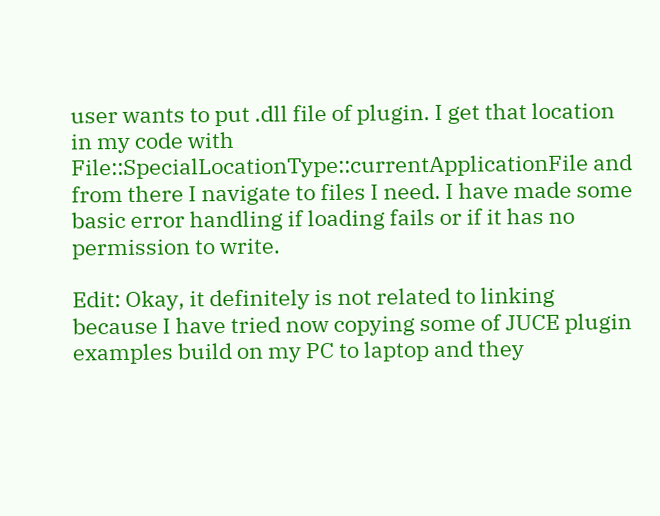user wants to put .dll file of plugin. I get that location in my code with File::SpecialLocationType::currentApplicationFile and from there I navigate to files I need. I have made some basic error handling if loading fails or if it has no permission to write.

Edit: Okay, it definitely is not related to linking because I have tried now copying some of JUCE plugin examples build on my PC to laptop and they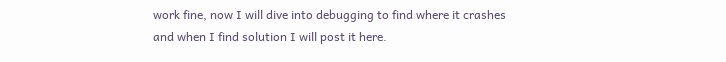work fine, now I will dive into debugging to find where it crashes and when I find solution I will post it here.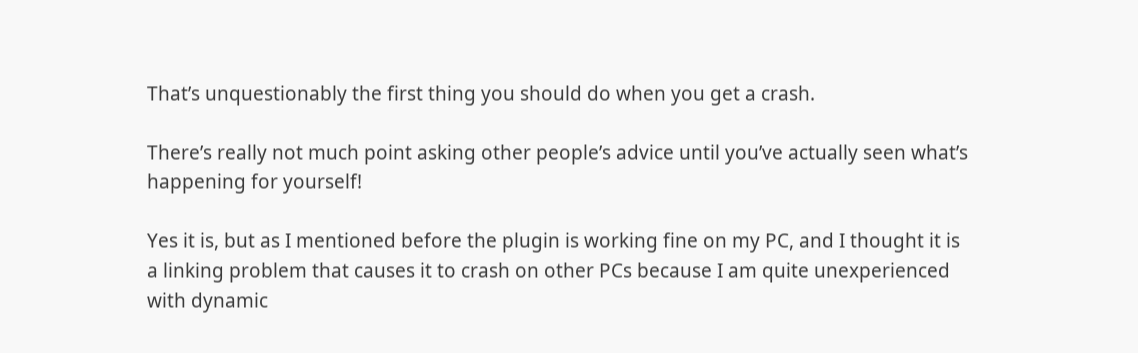That’s unquestionably the first thing you should do when you get a crash.

There’s really not much point asking other people’s advice until you’ve actually seen what’s happening for yourself!

Yes it is, but as I mentioned before the plugin is working fine on my PC, and I thought it is a linking problem that causes it to crash on other PCs because I am quite unexperienced with dynamic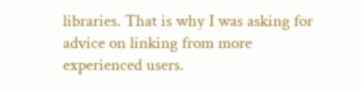libraries. That is why I was asking for advice on linking from more experienced users.